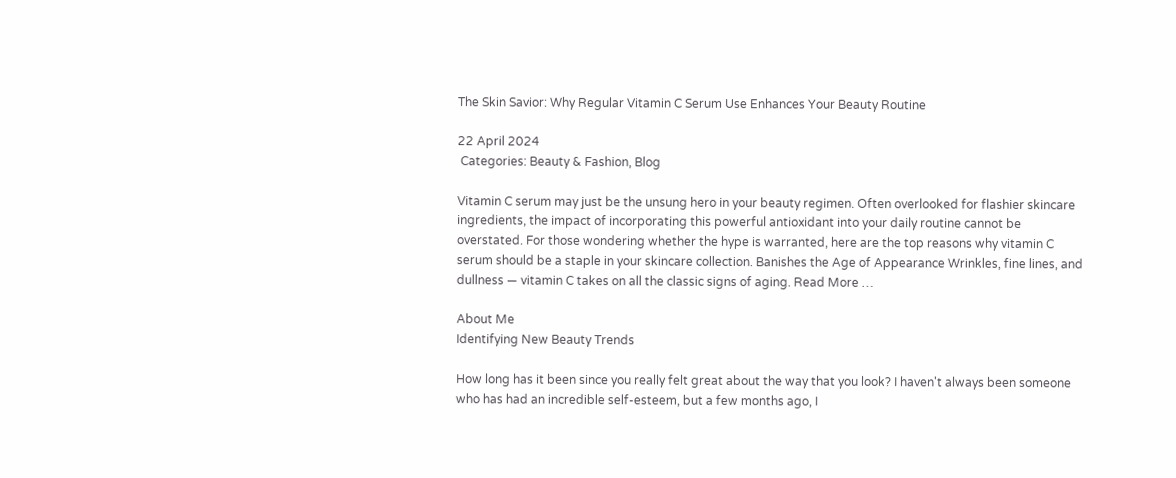The Skin Savior: Why Regular Vitamin C Serum Use Enhances Your Beauty Routine

22 April 2024
 Categories: Beauty & Fashion, Blog

Vitamin C serum may just be the unsung hero in your beauty regimen. Often overlooked for flashier skincare ingredients, the impact of incorporating this powerful antioxidant into your daily routine cannot be overstated. For those wondering whether the hype is warranted, here are the top reasons why vitamin C serum should be a staple in your skincare collection. Banishes the Age of Appearance Wrinkles, fine lines, and dullness — vitamin C takes on all the classic signs of aging. Read More …

About Me
Identifying New Beauty Trends

How long has it been since you really felt great about the way that you look? I haven't always been someone who has had an incredible self-esteem, but a few months ago, I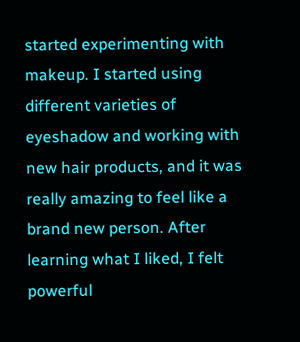started experimenting with makeup. I started using different varieties of eyeshadow and working with new hair products, and it was really amazing to feel like a brand new person. After learning what I liked, I felt powerful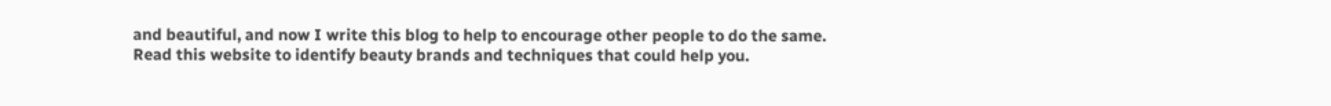and beautiful, and now I write this blog to help to encourage other people to do the same. Read this website to identify beauty brands and techniques that could help you.